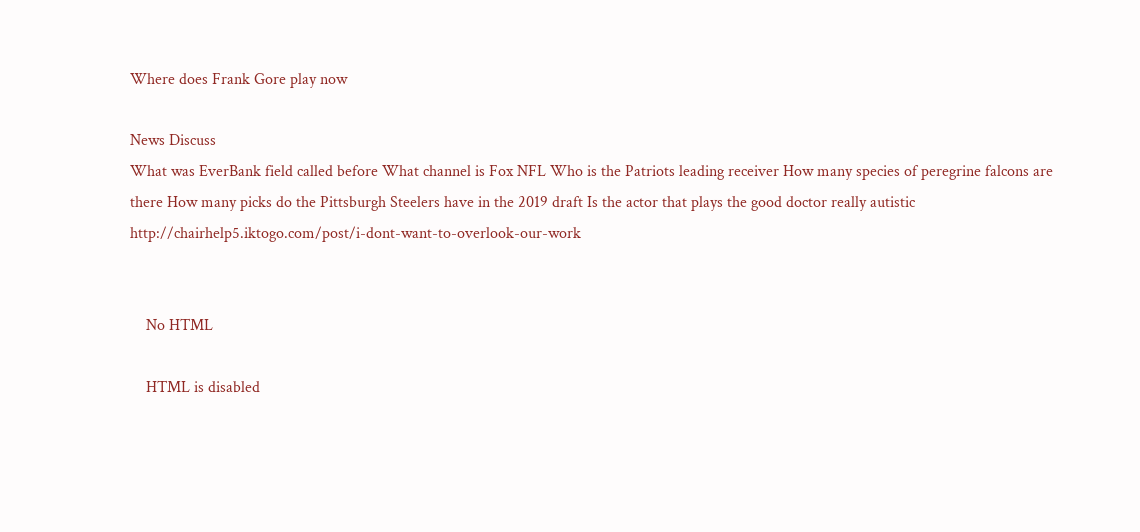Where does Frank Gore play now

News Discuss
What was EverBank field called before What channel is Fox NFL Who is the Patriots leading receiver How many species of peregrine falcons are there How many picks do the Pittsburgh Steelers have in the 2019 draft Is the actor that plays the good doctor really autistic http://chairhelp5.iktogo.com/post/i-dont-want-to-overlook-our-work


    No HTML

    HTML is disabled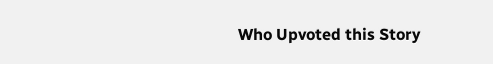Who Upvoted this Story